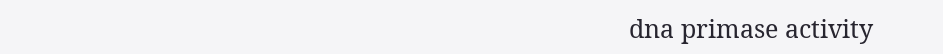dna primase activity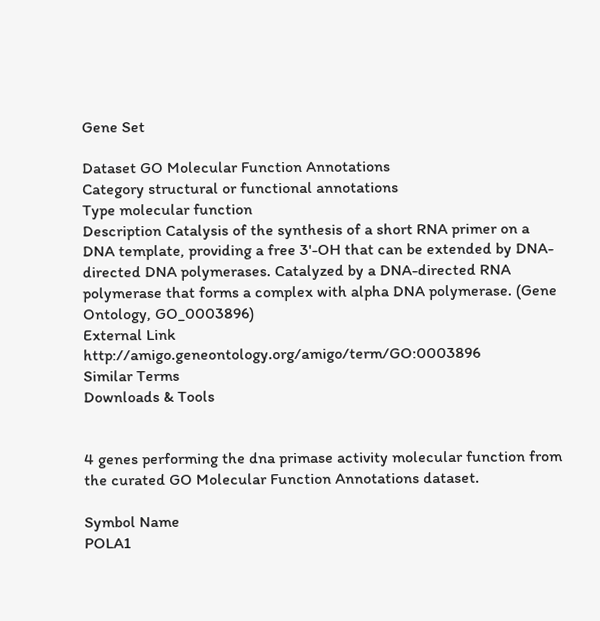Gene Set

Dataset GO Molecular Function Annotations
Category structural or functional annotations
Type molecular function
Description Catalysis of the synthesis of a short RNA primer on a DNA template, providing a free 3'-OH that can be extended by DNA-directed DNA polymerases. Catalyzed by a DNA-directed RNA polymerase that forms a complex with alpha DNA polymerase. (Gene Ontology, GO_0003896)
External Link http://amigo.geneontology.org/amigo/term/GO:0003896
Similar Terms
Downloads & Tools


4 genes performing the dna primase activity molecular function from the curated GO Molecular Function Annotations dataset.

Symbol Name
POLA1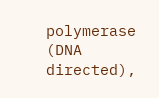polymerase (DNA directed),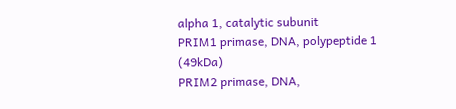alpha 1, catalytic subunit
PRIM1 primase, DNA, polypeptide 1 (49kDa)
PRIM2 primase, DNA,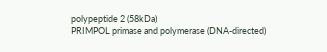polypeptide 2 (58kDa)
PRIMPOL primase and polymerase (DNA-directed)